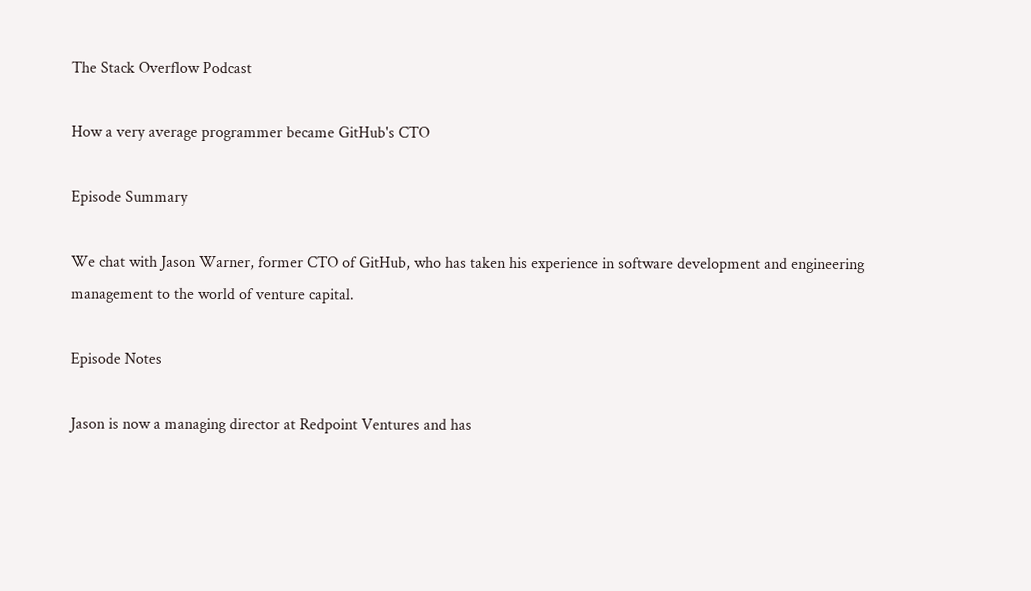The Stack Overflow Podcast

How a very average programmer became GitHub's CTO

Episode Summary

We chat with Jason Warner, former CTO of GitHub, who has taken his experience in software development and engineering management to the world of venture capital.

Episode Notes

Jason is now a managing director at Redpoint Ventures and has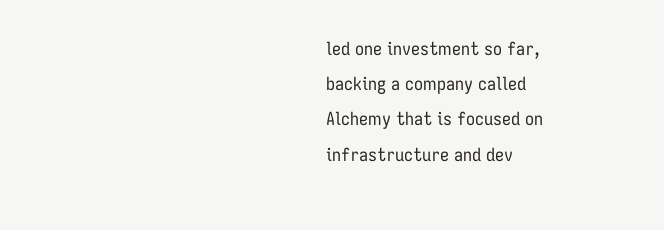led one investment so far, backing a company called Alchemy that is focused on infrastructure and dev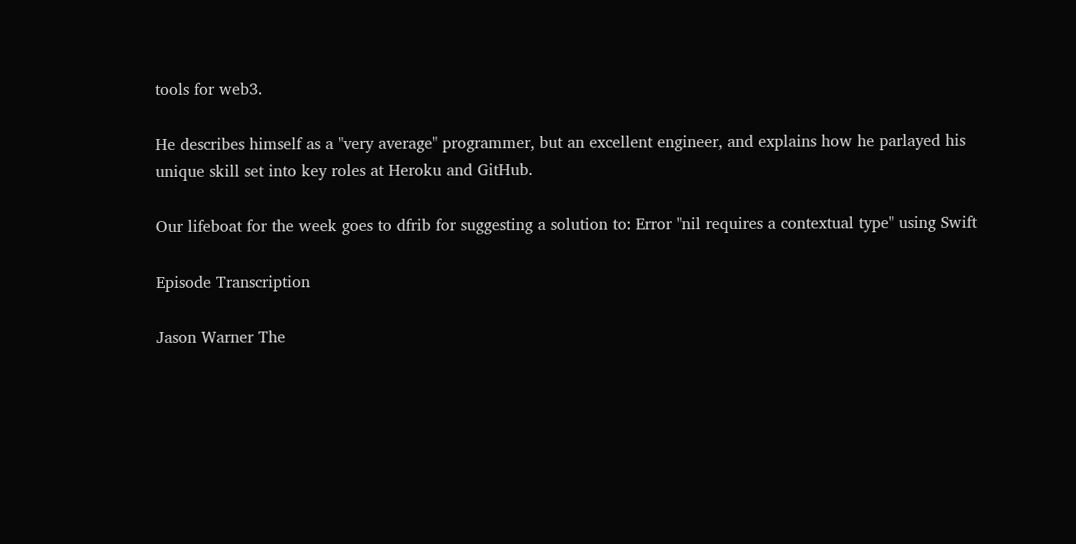tools for web3.

He describes himself as a "very average" programmer, but an excellent engineer, and explains how he parlayed his unique skill set into key roles at Heroku and GitHub.

Our lifeboat for the week goes to dfrib for suggesting a solution to: Error "nil requires a contextual type" using Swift

Episode Transcription

Jason Warner The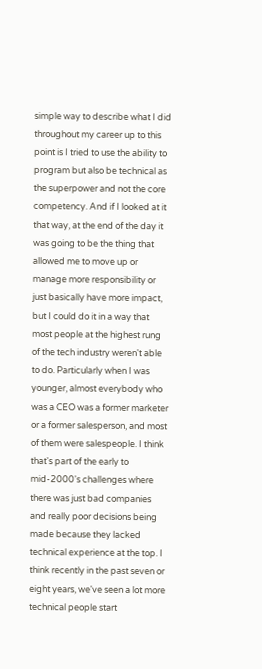simple way to describe what I did throughout my career up to this point is I tried to use the ability to program but also be technical as the superpower and not the core competency. And if I looked at it that way, at the end of the day it was going to be the thing that allowed me to move up or manage more responsibility or just basically have more impact, but I could do it in a way that most people at the highest rung of the tech industry weren't able to do. Particularly when I was younger, almost everybody who was a CEO was a former marketer or a former salesperson, and most of them were salespeople. I think that's part of the early to mid-2000's challenges where there was just bad companies and really poor decisions being made because they lacked technical experience at the top. I think recently in the past seven or eight years, we've seen a lot more technical people start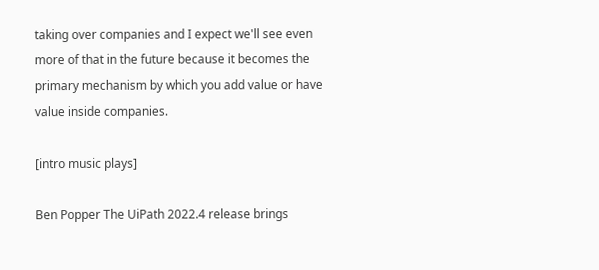taking over companies and I expect we'll see even more of that in the future because it becomes the primary mechanism by which you add value or have value inside companies.

[intro music plays]

Ben Popper The UiPath 2022.4 release brings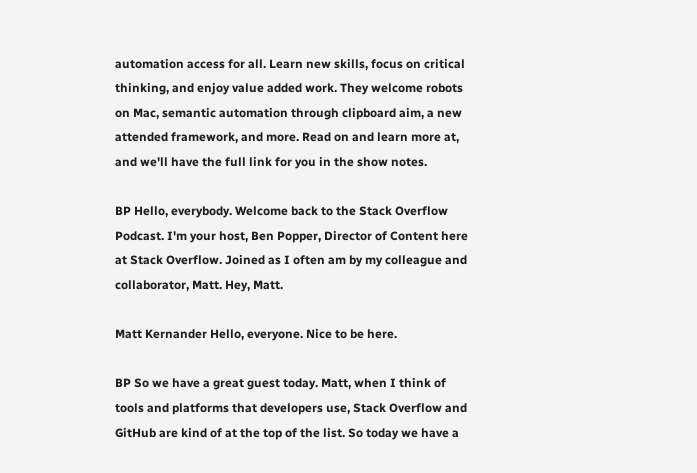automation access for all. Learn new skills, focus on critical thinking, and enjoy value added work. They welcome robots on Mac, semantic automation through clipboard aim, a new attended framework, and more. Read on and learn more at, and we'll have the full link for you in the show notes.

BP Hello, everybody. Welcome back to the Stack Overflow Podcast. I'm your host, Ben Popper, Director of Content here at Stack Overflow. Joined as I often am by my colleague and collaborator, Matt. Hey, Matt.

Matt Kernander Hello, everyone. Nice to be here.

BP So we have a great guest today. Matt, when I think of tools and platforms that developers use, Stack Overflow and GitHub are kind of at the top of the list. So today we have a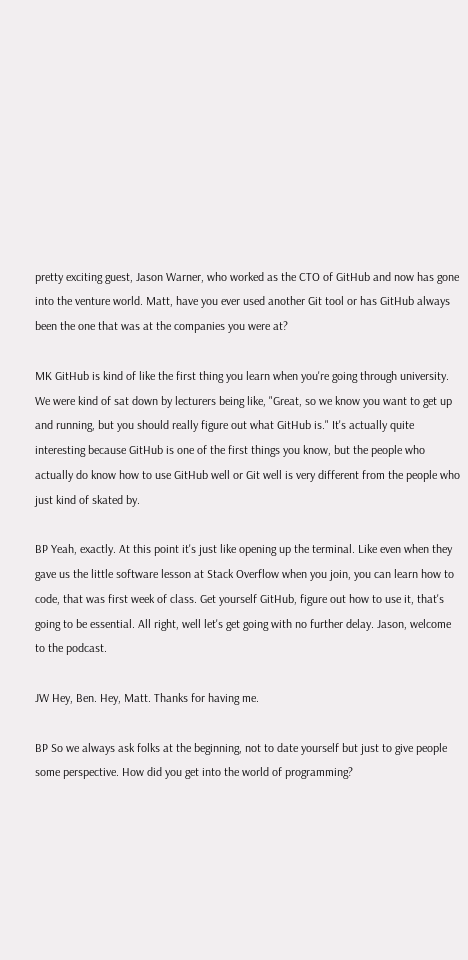pretty exciting guest, Jason Warner, who worked as the CTO of GitHub and now has gone into the venture world. Matt, have you ever used another Git tool or has GitHub always been the one that was at the companies you were at?

MK GitHub is kind of like the first thing you learn when you're going through university. We were kind of sat down by lecturers being like, "Great, so we know you want to get up and running, but you should really figure out what GitHub is." It's actually quite interesting because GitHub is one of the first things you know, but the people who actually do know how to use GitHub well or Git well is very different from the people who just kind of skated by.

BP Yeah, exactly. At this point it's just like opening up the terminal. Like even when they gave us the little software lesson at Stack Overflow when you join, you can learn how to code, that was first week of class. Get yourself GitHub, figure out how to use it, that's going to be essential. All right, well let's get going with no further delay. Jason, welcome to the podcast.

JW Hey, Ben. Hey, Matt. Thanks for having me.

BP So we always ask folks at the beginning, not to date yourself but just to give people some perspective. How did you get into the world of programming?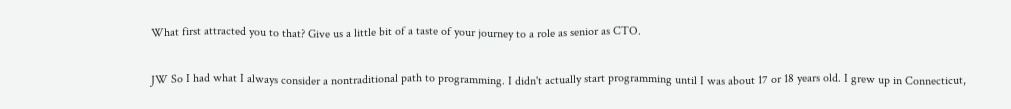What first attracted you to that? Give us a little bit of a taste of your journey to a role as senior as CTO.

JW So I had what I always consider a nontraditional path to programming. I didn't actually start programming until I was about 17 or 18 years old. I grew up in Connecticut,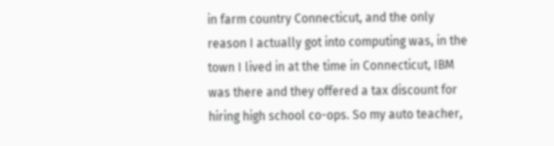in farm country Connecticut, and the only reason I actually got into computing was, in the town I lived in at the time in Connecticut, IBM was there and they offered a tax discount for hiring high school co-ops. So my auto teacher,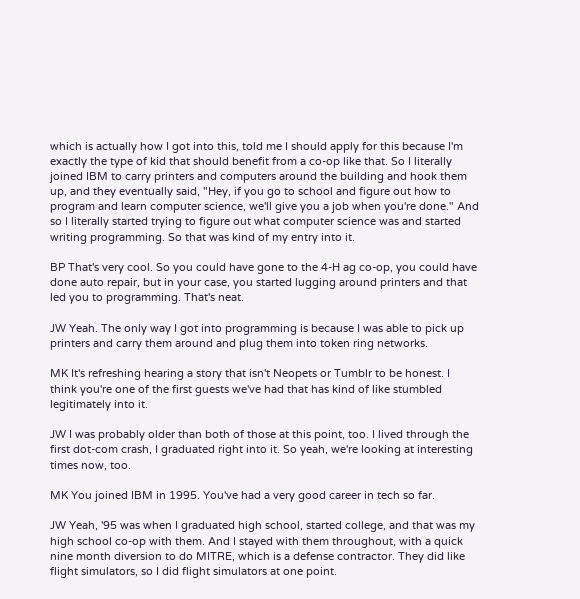which is actually how I got into this, told me I should apply for this because I'm exactly the type of kid that should benefit from a co-op like that. So I literally joined IBM to carry printers and computers around the building and hook them up, and they eventually said, "Hey, if you go to school and figure out how to program and learn computer science, we'll give you a job when you're done." And so I literally started trying to figure out what computer science was and started writing programming. So that was kind of my entry into it.

BP That's very cool. So you could have gone to the 4-H ag co-op, you could have done auto repair, but in your case, you started lugging around printers and that led you to programming. That's neat.

JW Yeah. The only way I got into programming is because I was able to pick up printers and carry them around and plug them into token ring networks.

MK It's refreshing hearing a story that isn't Neopets or Tumblr to be honest. I think you're one of the first guests we've had that has kind of like stumbled legitimately into it.

JW I was probably older than both of those at this point, too. I lived through the first dot-com crash, I graduated right into it. So yeah, we're looking at interesting times now, too.

MK You joined IBM in 1995. You've had a very good career in tech so far.

JW Yeah, '95 was when I graduated high school, started college, and that was my high school co-op with them. And I stayed with them throughout, with a quick nine month diversion to do MITRE, which is a defense contractor. They did like flight simulators, so I did flight simulators at one point.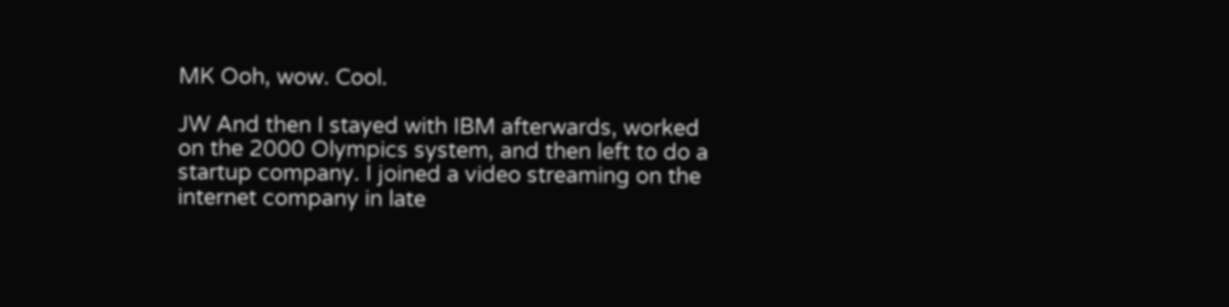MK Ooh, wow. Cool.

JW And then I stayed with IBM afterwards, worked on the 2000 Olympics system, and then left to do a startup company. I joined a video streaming on the internet company in late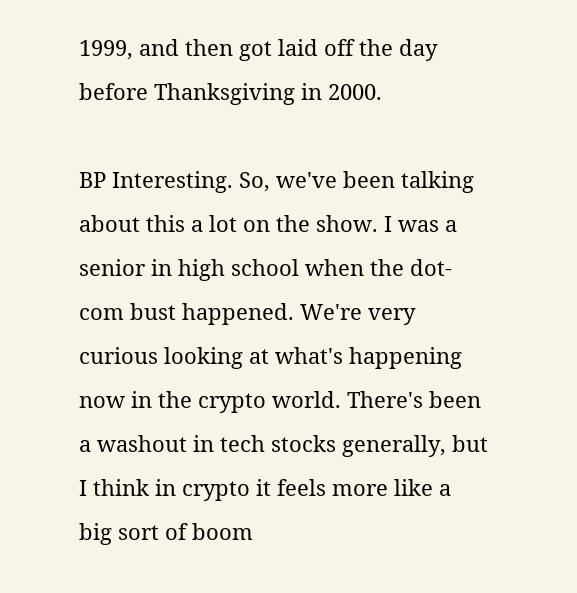1999, and then got laid off the day before Thanksgiving in 2000.

BP Interesting. So, we've been talking about this a lot on the show. I was a senior in high school when the dot-com bust happened. We're very curious looking at what's happening now in the crypto world. There's been a washout in tech stocks generally, but I think in crypto it feels more like a big sort of boom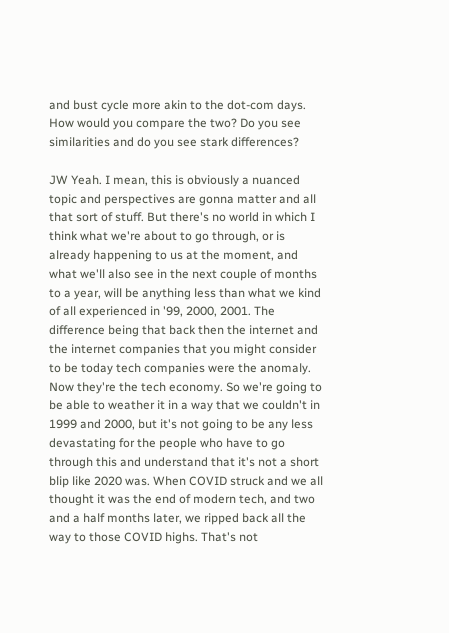and bust cycle more akin to the dot-com days. How would you compare the two? Do you see similarities and do you see stark differences?

JW Yeah. I mean, this is obviously a nuanced topic and perspectives are gonna matter and all that sort of stuff. But there's no world in which I think what we're about to go through, or is already happening to us at the moment, and what we'll also see in the next couple of months to a year, will be anything less than what we kind of all experienced in '99, 2000, 2001. The difference being that back then the internet and the internet companies that you might consider to be today tech companies were the anomaly. Now they're the tech economy. So we're going to be able to weather it in a way that we couldn't in 1999 and 2000, but it's not going to be any less devastating for the people who have to go through this and understand that it's not a short blip like 2020 was. When COVID struck and we all thought it was the end of modern tech, and two and a half months later, we ripped back all the way to those COVID highs. That's not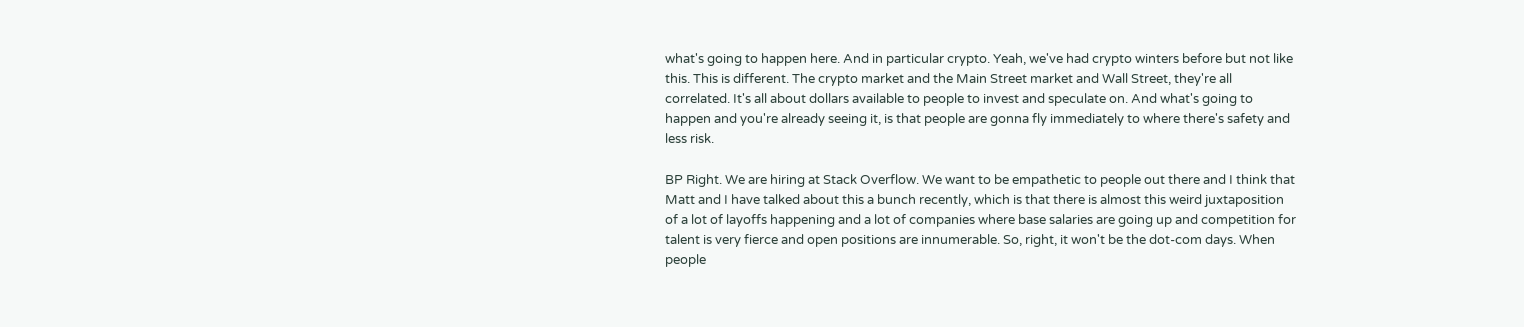what's going to happen here. And in particular crypto. Yeah, we've had crypto winters before but not like this. This is different. The crypto market and the Main Street market and Wall Street, they're all correlated. It's all about dollars available to people to invest and speculate on. And what's going to happen and you're already seeing it, is that people are gonna fly immediately to where there's safety and less risk.

BP Right. We are hiring at Stack Overflow. We want to be empathetic to people out there and I think that Matt and I have talked about this a bunch recently, which is that there is almost this weird juxtaposition of a lot of layoffs happening and a lot of companies where base salaries are going up and competition for talent is very fierce and open positions are innumerable. So, right, it won't be the dot-com days. When people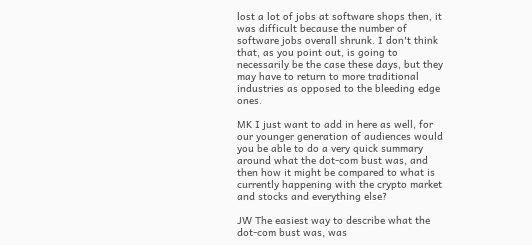lost a lot of jobs at software shops then, it was difficult because the number of software jobs overall shrunk. I don't think that, as you point out, is going to necessarily be the case these days, but they may have to return to more traditional industries as opposed to the bleeding edge ones.

MK I just want to add in here as well, for our younger generation of audiences would you be able to do a very quick summary around what the dot-com bust was, and then how it might be compared to what is currently happening with the crypto market and stocks and everything else?

JW The easiest way to describe what the dot-com bust was, was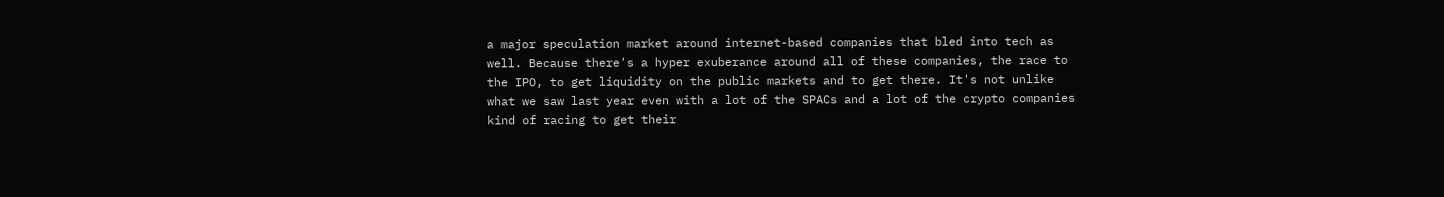a major speculation market around internet-based companies that bled into tech as well. Because there's a hyper exuberance around all of these companies, the race to the IPO, to get liquidity on the public markets and to get there. It's not unlike what we saw last year even with a lot of the SPACs and a lot of the crypto companies kind of racing to get their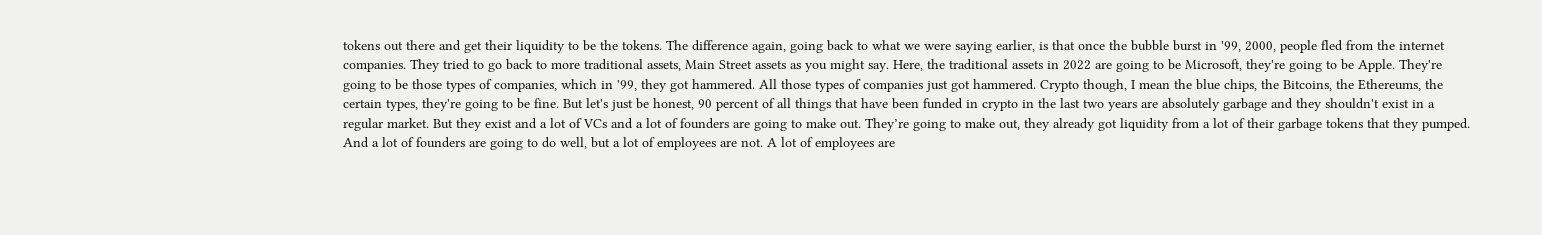tokens out there and get their liquidity to be the tokens. The difference again, going back to what we were saying earlier, is that once the bubble burst in '99, 2000, people fled from the internet companies. They tried to go back to more traditional assets, Main Street assets as you might say. Here, the traditional assets in 2022 are going to be Microsoft, they're going to be Apple. They're going to be those types of companies, which in '99, they got hammered. All those types of companies just got hammered. Crypto though, I mean the blue chips, the Bitcoins, the Ethereums, the certain types, they're going to be fine. But let's just be honest, 90 percent of all things that have been funded in crypto in the last two years are absolutely garbage and they shouldn't exist in a regular market. But they exist and a lot of VCs and a lot of founders are going to make out. They’re going to make out, they already got liquidity from a lot of their garbage tokens that they pumped. And a lot of founders are going to do well, but a lot of employees are not. A lot of employees are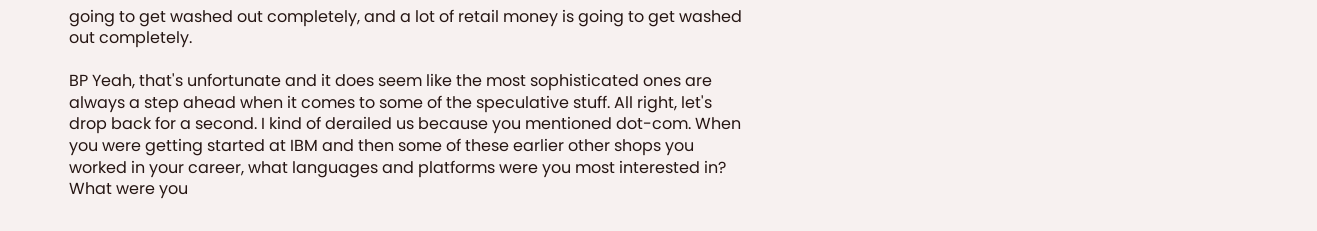going to get washed out completely, and a lot of retail money is going to get washed out completely.

BP Yeah, that's unfortunate and it does seem like the most sophisticated ones are always a step ahead when it comes to some of the speculative stuff. All right, let's drop back for a second. I kind of derailed us because you mentioned dot-com. When you were getting started at IBM and then some of these earlier other shops you worked in your career, what languages and platforms were you most interested in? What were you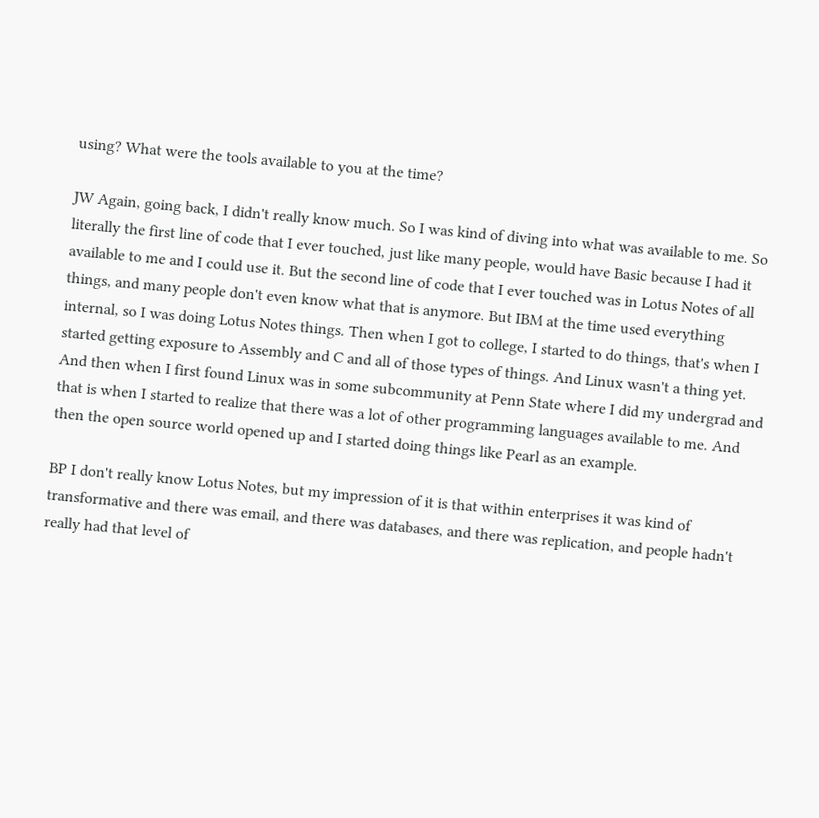using? What were the tools available to you at the time?

JW Again, going back, I didn't really know much. So I was kind of diving into what was available to me. So literally the first line of code that I ever touched, just like many people, would have Basic because I had it available to me and I could use it. But the second line of code that I ever touched was in Lotus Notes of all things, and many people don't even know what that is anymore. But IBM at the time used everything internal, so I was doing Lotus Notes things. Then when I got to college, I started to do things, that's when I started getting exposure to Assembly and C and all of those types of things. And Linux wasn't a thing yet. And then when I first found Linux was in some subcommunity at Penn State where I did my undergrad and that is when I started to realize that there was a lot of other programming languages available to me. And then the open source world opened up and I started doing things like Pearl as an example.

BP I don't really know Lotus Notes, but my impression of it is that within enterprises it was kind of transformative and there was email, and there was databases, and there was replication, and people hadn't really had that level of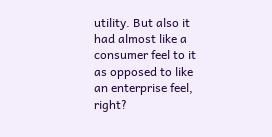utility. But also it had almost like a consumer feel to it as opposed to like an enterprise feel, right?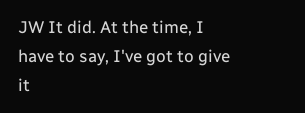JW It did. At the time, I have to say, I've got to give it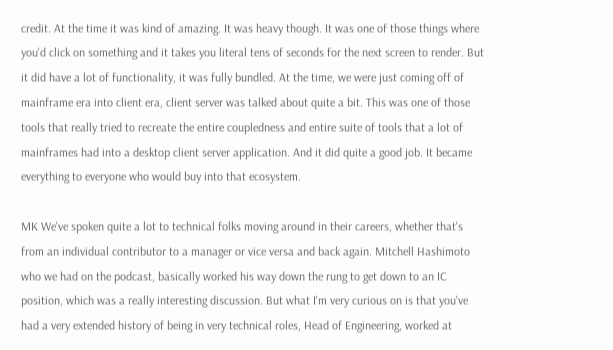credit. At the time it was kind of amazing. It was heavy though. It was one of those things where you'd click on something and it takes you literal tens of seconds for the next screen to render. But it did have a lot of functionality, it was fully bundled. At the time, we were just coming off of mainframe era into client era, client server was talked about quite a bit. This was one of those tools that really tried to recreate the entire coupledness and entire suite of tools that a lot of mainframes had into a desktop client server application. And it did quite a good job. It became everything to everyone who would buy into that ecosystem.

MK We've spoken quite a lot to technical folks moving around in their careers, whether that's from an individual contributor to a manager or vice versa and back again. Mitchell Hashimoto who we had on the podcast, basically worked his way down the rung to get down to an IC position, which was a really interesting discussion. But what I'm very curious on is that you've had a very extended history of being in very technical roles, Head of Engineering, worked at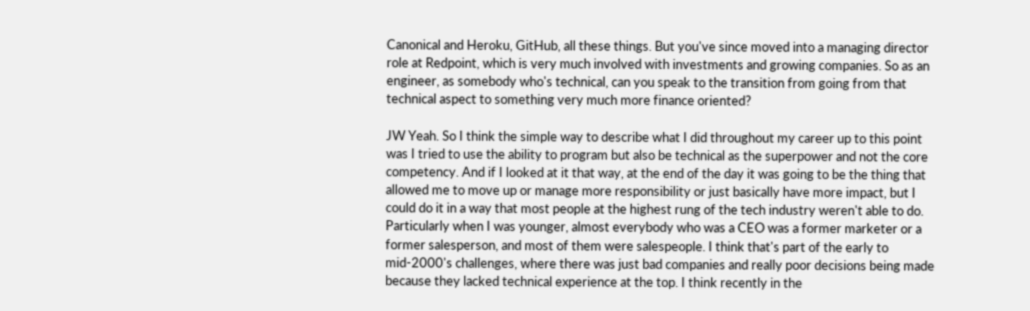Canonical and Heroku, GitHub, all these things. But you've since moved into a managing director role at Redpoint, which is very much involved with investments and growing companies. So as an engineer, as somebody who's technical, can you speak to the transition from going from that technical aspect to something very much more finance oriented?

JW Yeah. So I think the simple way to describe what I did throughout my career up to this point was I tried to use the ability to program but also be technical as the superpower and not the core competency. And if I looked at it that way, at the end of the day it was going to be the thing that allowed me to move up or manage more responsibility or just basically have more impact, but I could do it in a way that most people at the highest rung of the tech industry weren't able to do. Particularly when I was younger, almost everybody who was a CEO was a former marketer or a former salesperson, and most of them were salespeople. I think that's part of the early to mid-2000's challenges, where there was just bad companies and really poor decisions being made because they lacked technical experience at the top. I think recently in the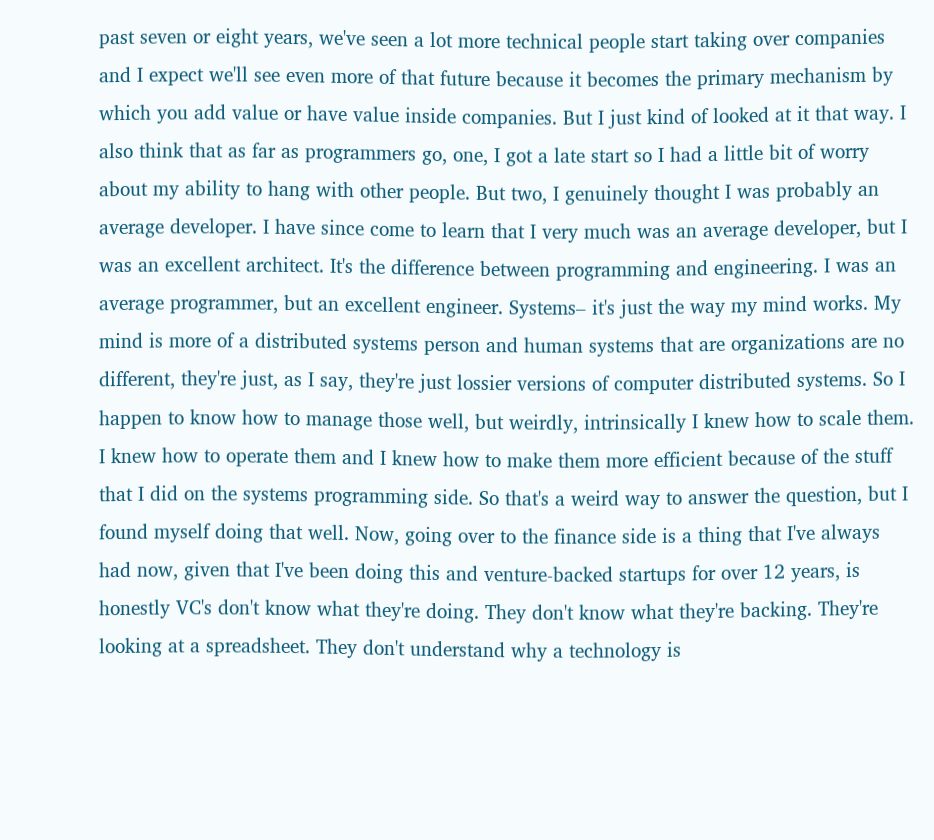past seven or eight years, we've seen a lot more technical people start taking over companies and I expect we'll see even more of that future because it becomes the primary mechanism by which you add value or have value inside companies. But I just kind of looked at it that way. I also think that as far as programmers go, one, I got a late start so I had a little bit of worry about my ability to hang with other people. But two, I genuinely thought I was probably an average developer. I have since come to learn that I very much was an average developer, but I was an excellent architect. It's the difference between programming and engineering. I was an average programmer, but an excellent engineer. Systems– it's just the way my mind works. My mind is more of a distributed systems person and human systems that are organizations are no different, they're just, as I say, they're just lossier versions of computer distributed systems. So I happen to know how to manage those well, but weirdly, intrinsically I knew how to scale them. I knew how to operate them and I knew how to make them more efficient because of the stuff that I did on the systems programming side. So that's a weird way to answer the question, but I found myself doing that well. Now, going over to the finance side is a thing that I've always had now, given that I've been doing this and venture-backed startups for over 12 years, is honestly VC's don't know what they're doing. They don't know what they're backing. They're looking at a spreadsheet. They don't understand why a technology is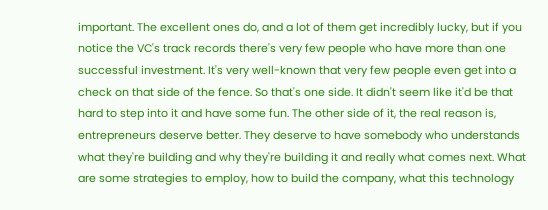important. The excellent ones do, and a lot of them get incredibly lucky, but if you notice the VC's track records there's very few people who have more than one successful investment. It's very well-known that very few people even get into a check on that side of the fence. So that's one side. It didn't seem like it'd be that hard to step into it and have some fun. The other side of it, the real reason is, entrepreneurs deserve better. They deserve to have somebody who understands what they're building and why they're building it and really what comes next. What are some strategies to employ, how to build the company, what this technology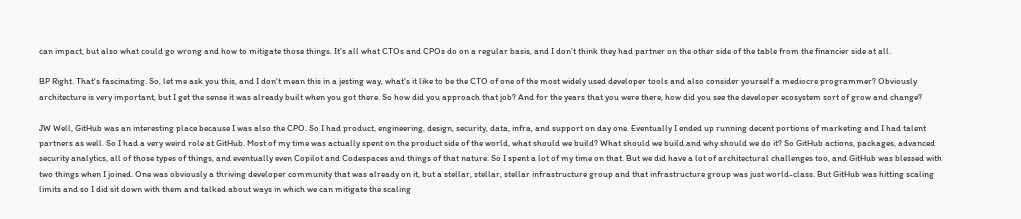can impact, but also what could go wrong and how to mitigate those things. It's all what CTOs and CPOs do on a regular basis, and I don't think they had partner on the other side of the table from the financier side at all.

BP Right. That's fascinating. So, let me ask you this, and I don't mean this in a jesting way, what's it like to be the CTO of one of the most widely used developer tools and also consider yourself a mediocre programmer? Obviously architecture is very important, but I get the sense it was already built when you got there. So how did you approach that job? And for the years that you were there, how did you see the developer ecosystem sort of grow and change?

JW Well, GitHub was an interesting place because I was also the CPO. So I had product, engineering, design, security, data, infra, and support on day one. Eventually I ended up running decent portions of marketing and I had talent partners as well. So I had a very weird role at GitHub. Most of my time was actually spent on the product side of the world, what should we build? What should we build and why should we do it? So GitHub actions, packages, advanced security analytics, all of those types of things, and eventually even Copilot and Codespaces and things of that nature. So I spent a lot of my time on that. But we did have a lot of architectural challenges too, and GitHub was blessed with two things when I joined. One was obviously a thriving developer community that was already on it, but a stellar, stellar, stellar infrastructure group and that infrastructure group was just world-class. But GitHub was hitting scaling limits and so I did sit down with them and talked about ways in which we can mitigate the scaling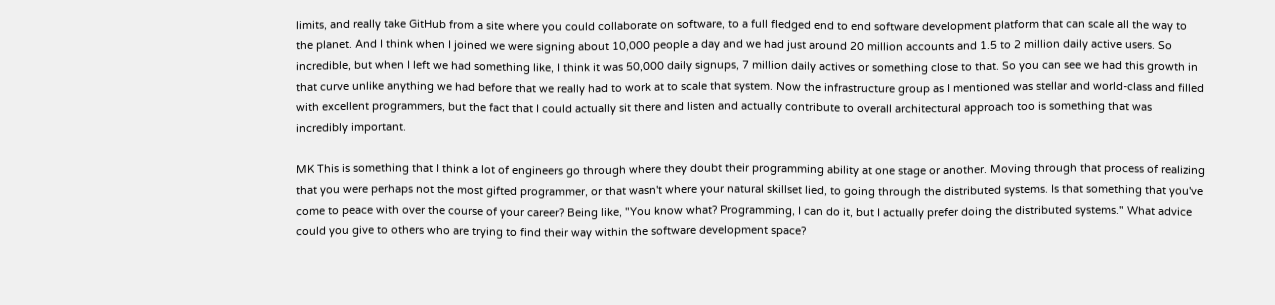limits, and really take GitHub from a site where you could collaborate on software, to a full fledged end to end software development platform that can scale all the way to the planet. And I think when I joined we were signing about 10,000 people a day and we had just around 20 million accounts and 1.5 to 2 million daily active users. So incredible, but when I left we had something like, I think it was 50,000 daily signups, 7 million daily actives or something close to that. So you can see we had this growth in that curve unlike anything we had before that we really had to work at to scale that system. Now the infrastructure group as I mentioned was stellar and world-class and filled with excellent programmers, but the fact that I could actually sit there and listen and actually contribute to overall architectural approach too is something that was incredibly important.

MK This is something that I think a lot of engineers go through where they doubt their programming ability at one stage or another. Moving through that process of realizing that you were perhaps not the most gifted programmer, or that wasn't where your natural skillset lied, to going through the distributed systems. Is that something that you've come to peace with over the course of your career? Being like, "You know what? Programming, I can do it, but I actually prefer doing the distributed systems." What advice could you give to others who are trying to find their way within the software development space?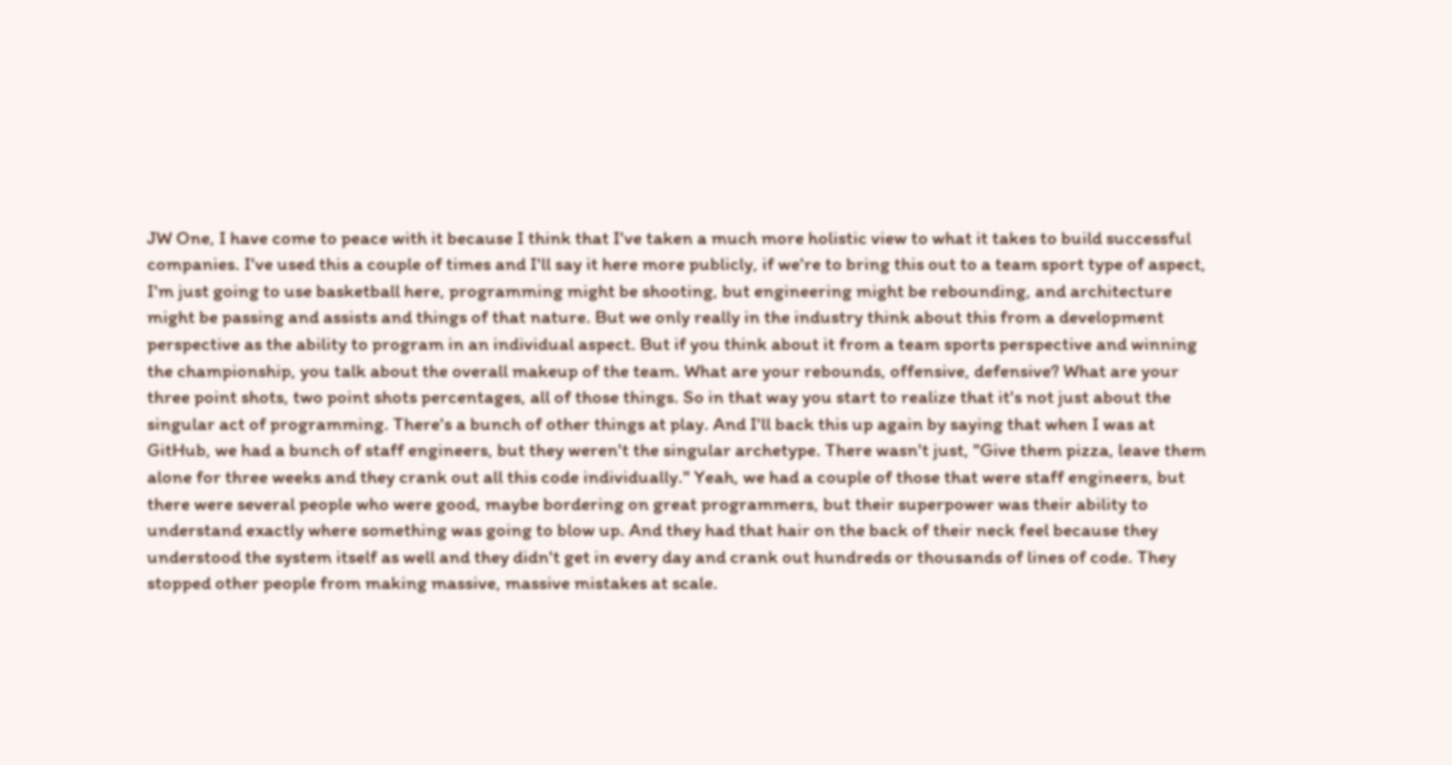JW One, I have come to peace with it because I think that I've taken a much more holistic view to what it takes to build successful companies. I've used this a couple of times and I'll say it here more publicly, if we're to bring this out to a team sport type of aspect, I'm just going to use basketball here, programming might be shooting, but engineering might be rebounding, and architecture might be passing and assists and things of that nature. But we only really in the industry think about this from a development perspective as the ability to program in an individual aspect. But if you think about it from a team sports perspective and winning the championship, you talk about the overall makeup of the team. What are your rebounds, offensive, defensive? What are your three point shots, two point shots percentages, all of those things. So in that way you start to realize that it's not just about the singular act of programming. There's a bunch of other things at play. And I'll back this up again by saying that when I was at GitHub, we had a bunch of staff engineers, but they weren't the singular archetype. There wasn't just, "Give them pizza, leave them alone for three weeks and they crank out all this code individually." Yeah, we had a couple of those that were staff engineers, but there were several people who were good, maybe bordering on great programmers, but their superpower was their ability to understand exactly where something was going to blow up. And they had that hair on the back of their neck feel because they understood the system itself as well and they didn't get in every day and crank out hundreds or thousands of lines of code. They stopped other people from making massive, massive mistakes at scale.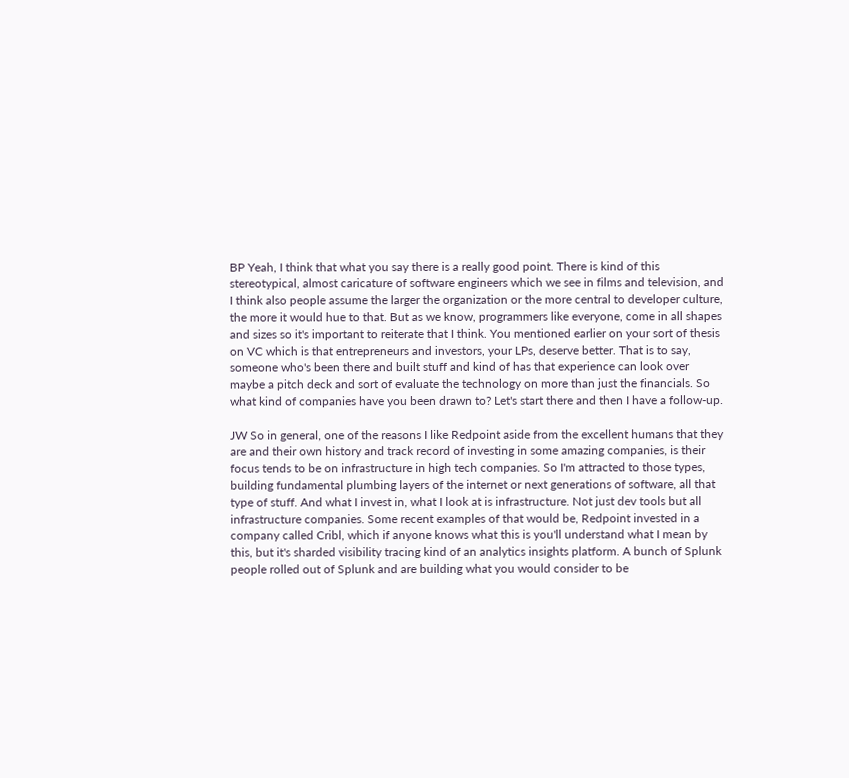BP Yeah, I think that what you say there is a really good point. There is kind of this stereotypical, almost caricature of software engineers which we see in films and television, and I think also people assume the larger the organization or the more central to developer culture, the more it would hue to that. But as we know, programmers like everyone, come in all shapes and sizes so it's important to reiterate that I think. You mentioned earlier on your sort of thesis on VC which is that entrepreneurs and investors, your LPs, deserve better. That is to say, someone who's been there and built stuff and kind of has that experience can look over maybe a pitch deck and sort of evaluate the technology on more than just the financials. So what kind of companies have you been drawn to? Let's start there and then I have a follow-up.

JW So in general, one of the reasons I like Redpoint aside from the excellent humans that they are and their own history and track record of investing in some amazing companies, is their focus tends to be on infrastructure in high tech companies. So I'm attracted to those types, building fundamental plumbing layers of the internet or next generations of software, all that type of stuff. And what I invest in, what I look at is infrastructure. Not just dev tools but all infrastructure companies. Some recent examples of that would be, Redpoint invested in a company called Cribl, which if anyone knows what this is you'll understand what I mean by this, but it's sharded visibility tracing kind of an analytics insights platform. A bunch of Splunk people rolled out of Splunk and are building what you would consider to be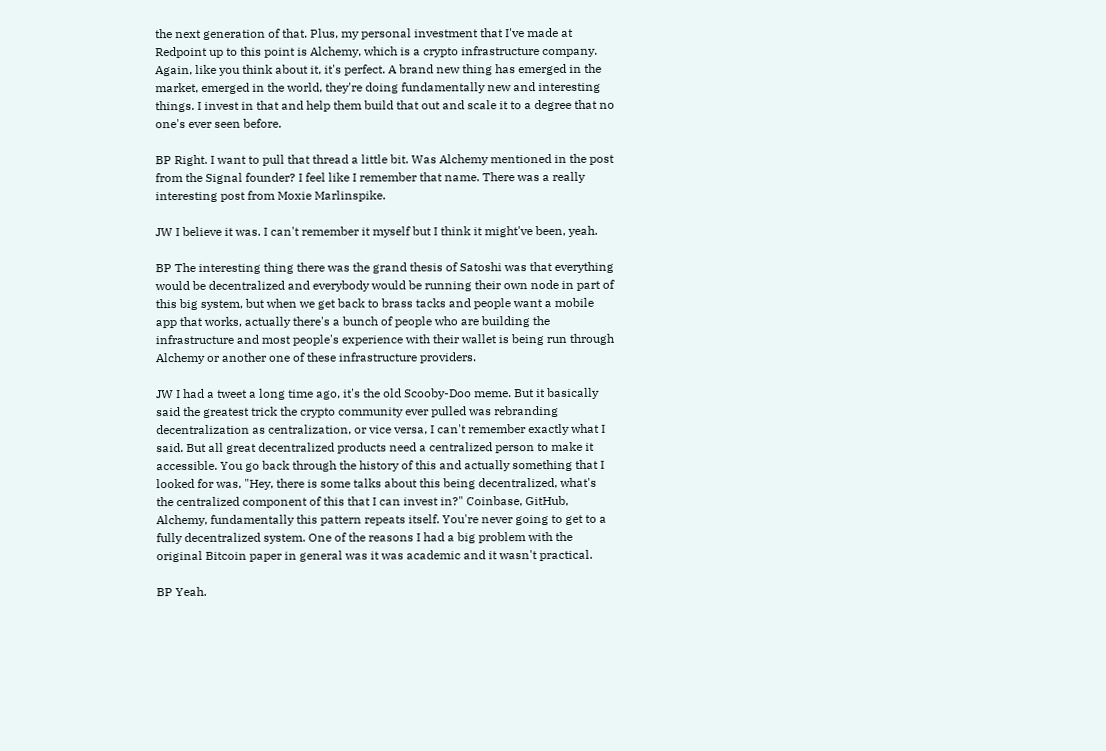the next generation of that. Plus, my personal investment that I've made at Redpoint up to this point is Alchemy, which is a crypto infrastructure company. Again, like you think about it, it's perfect. A brand new thing has emerged in the market, emerged in the world, they're doing fundamentally new and interesting things. I invest in that and help them build that out and scale it to a degree that no one's ever seen before.

BP Right. I want to pull that thread a little bit. Was Alchemy mentioned in the post from the Signal founder? I feel like I remember that name. There was a really interesting post from Moxie Marlinspike.

JW I believe it was. I can't remember it myself but I think it might've been, yeah.

BP The interesting thing there was the grand thesis of Satoshi was that everything would be decentralized and everybody would be running their own node in part of this big system, but when we get back to brass tacks and people want a mobile app that works, actually there's a bunch of people who are building the infrastructure and most people's experience with their wallet is being run through Alchemy or another one of these infrastructure providers.

JW I had a tweet a long time ago, it's the old Scooby-Doo meme. But it basically said the greatest trick the crypto community ever pulled was rebranding decentralization as centralization, or vice versa, I can't remember exactly what I said. But all great decentralized products need a centralized person to make it accessible. You go back through the history of this and actually something that I looked for was, "Hey, there is some talks about this being decentralized, what's the centralized component of this that I can invest in?" Coinbase, GitHub, Alchemy, fundamentally this pattern repeats itself. You're never going to get to a fully decentralized system. One of the reasons I had a big problem with the original Bitcoin paper in general was it was academic and it wasn't practical.

BP Yeah.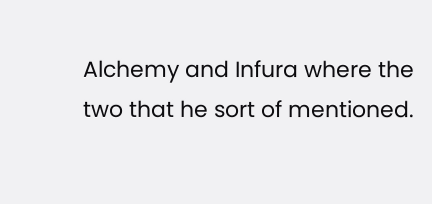Alchemy and Infura where the two that he sort of mentioned.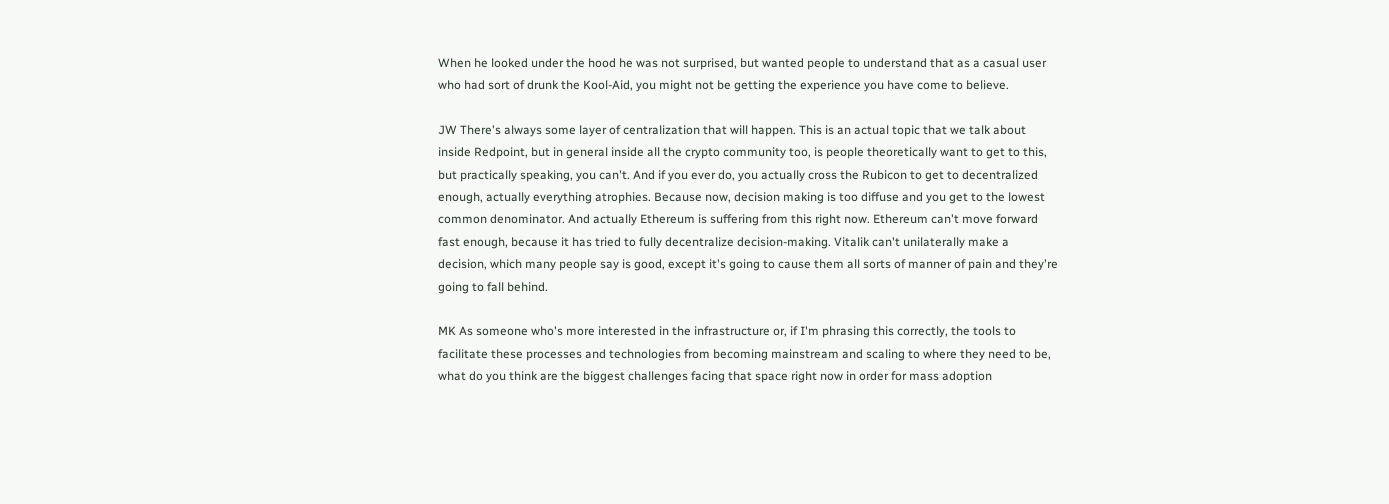When he looked under the hood he was not surprised, but wanted people to understand that as a casual user who had sort of drunk the Kool-Aid, you might not be getting the experience you have come to believe.

JW There's always some layer of centralization that will happen. This is an actual topic that we talk about inside Redpoint, but in general inside all the crypto community too, is people theoretically want to get to this, but practically speaking, you can't. And if you ever do, you actually cross the Rubicon to get to decentralized enough, actually everything atrophies. Because now, decision making is too diffuse and you get to the lowest common denominator. And actually Ethereum is suffering from this right now. Ethereum can't move forward fast enough, because it has tried to fully decentralize decision-making. Vitalik can't unilaterally make a decision, which many people say is good, except it's going to cause them all sorts of manner of pain and they're going to fall behind.

MK As someone who's more interested in the infrastructure or, if I'm phrasing this correctly, the tools to facilitate these processes and technologies from becoming mainstream and scaling to where they need to be, what do you think are the biggest challenges facing that space right now in order for mass adoption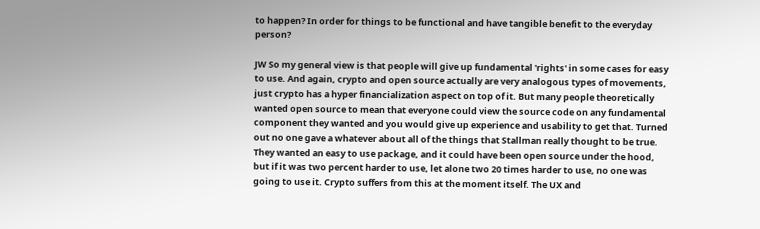to happen? In order for things to be functional and have tangible benefit to the everyday person?

JW So my general view is that people will give up fundamental 'rights' in some cases for easy to use. And again, crypto and open source actually are very analogous types of movements, just crypto has a hyper financialization aspect on top of it. But many people theoretically wanted open source to mean that everyone could view the source code on any fundamental component they wanted and you would give up experience and usability to get that. Turned out no one gave a whatever about all of the things that Stallman really thought to be true. They wanted an easy to use package, and it could have been open source under the hood, but if it was two percent harder to use, let alone two 20 times harder to use, no one was going to use it. Crypto suffers from this at the moment itself. The UX and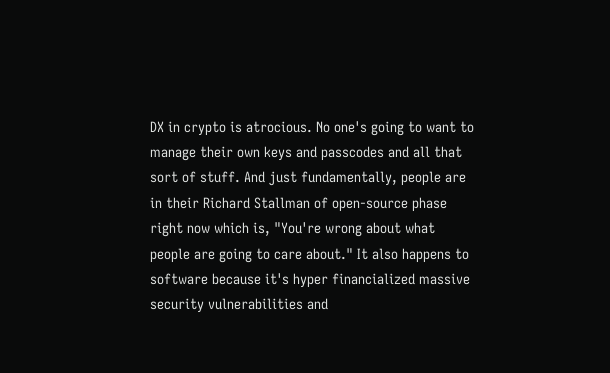DX in crypto is atrocious. No one's going to want to manage their own keys and passcodes and all that sort of stuff. And just fundamentally, people are in their Richard Stallman of open-source phase right now which is, "You're wrong about what people are going to care about." It also happens to software because it's hyper financialized massive security vulnerabilities and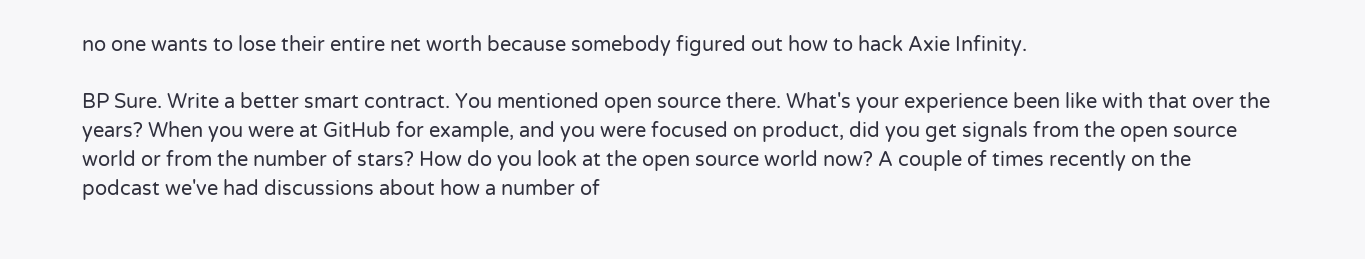no one wants to lose their entire net worth because somebody figured out how to hack Axie Infinity.

BP Sure. Write a better smart contract. You mentioned open source there. What's your experience been like with that over the years? When you were at GitHub for example, and you were focused on product, did you get signals from the open source world or from the number of stars? How do you look at the open source world now? A couple of times recently on the podcast we've had discussions about how a number of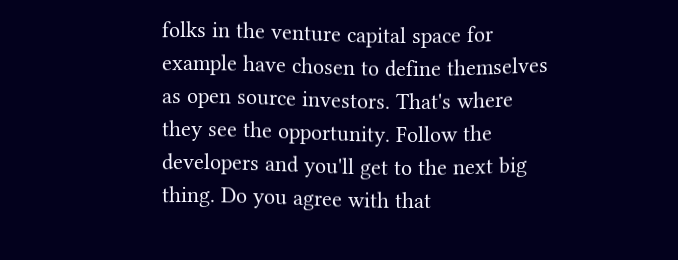folks in the venture capital space for example have chosen to define themselves as open source investors. That's where they see the opportunity. Follow the developers and you'll get to the next big thing. Do you agree with that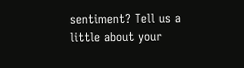sentiment? Tell us a little about your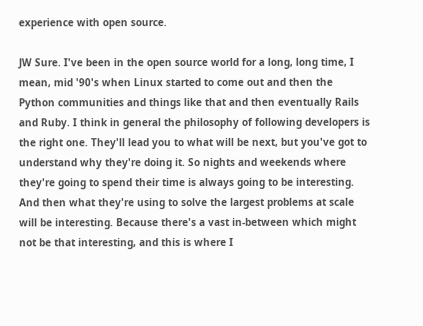experience with open source.

JW Sure. I've been in the open source world for a long, long time, I mean, mid '90's when Linux started to come out and then the Python communities and things like that and then eventually Rails and Ruby. I think in general the philosophy of following developers is the right one. They'll lead you to what will be next, but you've got to understand why they're doing it. So nights and weekends where they're going to spend their time is always going to be interesting. And then what they're using to solve the largest problems at scale will be interesting. Because there's a vast in-between which might not be that interesting, and this is where I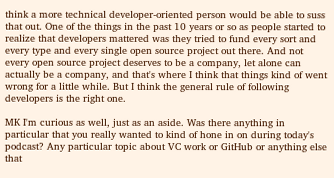think a more technical developer-oriented person would be able to suss that out. One of the things in the past 10 years or so as people started to realize that developers mattered was they tried to fund every sort and every type and every single open source project out there. And not every open source project deserves to be a company, let alone can actually be a company, and that's where I think that things kind of went wrong for a little while. But I think the general rule of following developers is the right one.

MK I'm curious as well, just as an aside. Was there anything in particular that you really wanted to kind of hone in on during today's podcast? Any particular topic about VC work or GitHub or anything else that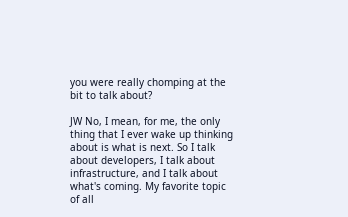you were really chomping at the bit to talk about?

JW No, I mean, for me, the only thing that I ever wake up thinking about is what is next. So I talk about developers, I talk about infrastructure, and I talk about what's coming. My favorite topic of all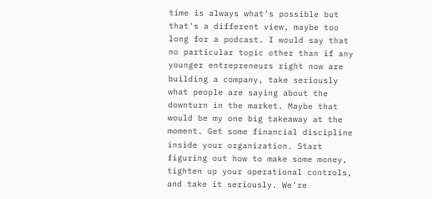time is always what's possible but that's a different view, maybe too long for a podcast. I would say that no particular topic other than if any younger entrepreneurs right now are building a company, take seriously what people are saying about the downturn in the market. Maybe that would be my one big takeaway at the moment. Get some financial discipline inside your organization. Start figuring out how to make some money, tighten up your operational controls, and take it seriously. We're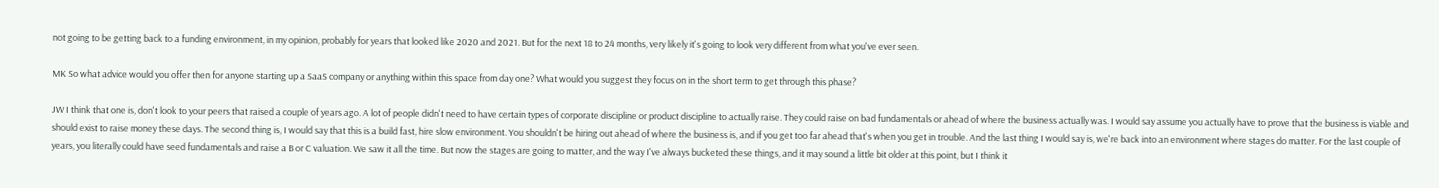not going to be getting back to a funding environment, in my opinion, probably for years that looked like 2020 and 2021. But for the next 18 to 24 months, very likely it's going to look very different from what you've ever seen.

MK So what advice would you offer then for anyone starting up a SaaS company or anything within this space from day one? What would you suggest they focus on in the short term to get through this phase?

JW I think that one is, don't look to your peers that raised a couple of years ago. A lot of people didn't need to have certain types of corporate discipline or product discipline to actually raise. They could raise on bad fundamentals or ahead of where the business actually was. I would say assume you actually have to prove that the business is viable and should exist to raise money these days. The second thing is, I would say that this is a build fast, hire slow environment. You shouldn't be hiring out ahead of where the business is, and if you get too far ahead that's when you get in trouble. And the last thing I would say is, we're back into an environment where stages do matter. For the last couple of years, you literally could have seed fundamentals and raise a B or C valuation. We saw it all the time. But now the stages are going to matter, and the way I've always bucketed these things, and it may sound a little bit older at this point, but I think it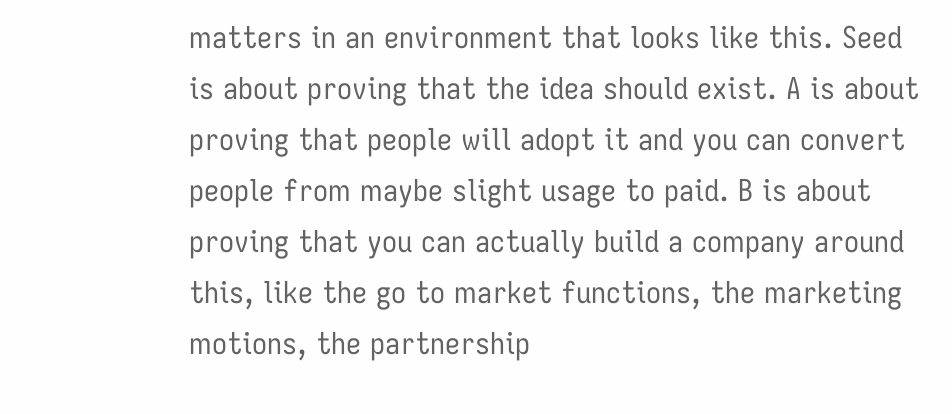matters in an environment that looks like this. Seed is about proving that the idea should exist. A is about proving that people will adopt it and you can convert people from maybe slight usage to paid. B is about proving that you can actually build a company around this, like the go to market functions, the marketing motions, the partnership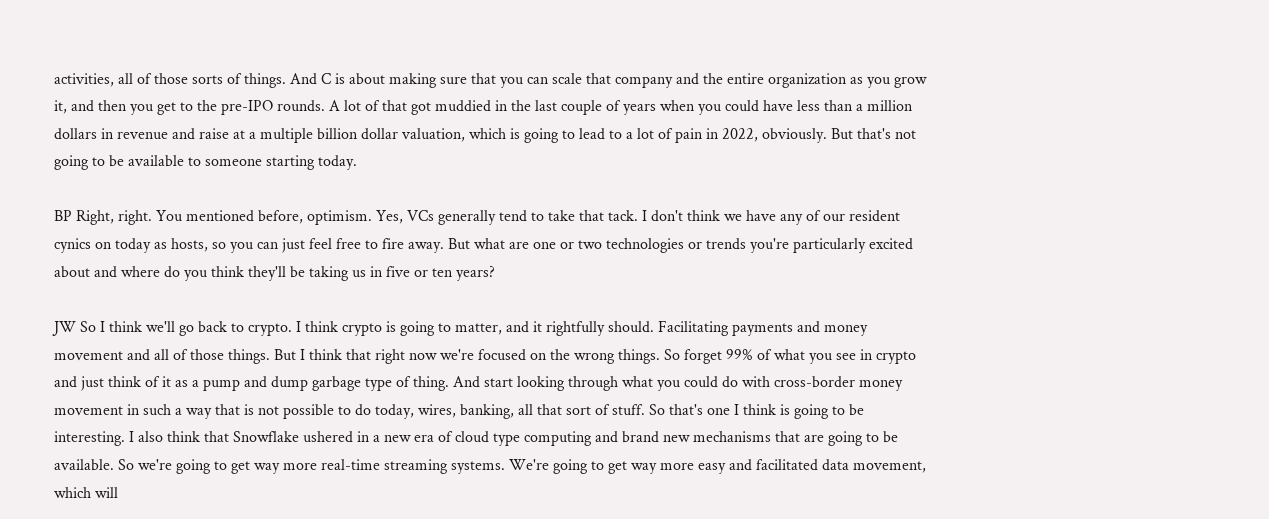activities, all of those sorts of things. And C is about making sure that you can scale that company and the entire organization as you grow it, and then you get to the pre-IPO rounds. A lot of that got muddied in the last couple of years when you could have less than a million dollars in revenue and raise at a multiple billion dollar valuation, which is going to lead to a lot of pain in 2022, obviously. But that's not going to be available to someone starting today.

BP Right, right. You mentioned before, optimism. Yes, VCs generally tend to take that tack. I don't think we have any of our resident cynics on today as hosts, so you can just feel free to fire away. But what are one or two technologies or trends you're particularly excited about and where do you think they'll be taking us in five or ten years?

JW So I think we'll go back to crypto. I think crypto is going to matter, and it rightfully should. Facilitating payments and money movement and all of those things. But I think that right now we're focused on the wrong things. So forget 99% of what you see in crypto and just think of it as a pump and dump garbage type of thing. And start looking through what you could do with cross-border money movement in such a way that is not possible to do today, wires, banking, all that sort of stuff. So that's one I think is going to be interesting. I also think that Snowflake ushered in a new era of cloud type computing and brand new mechanisms that are going to be available. So we're going to get way more real-time streaming systems. We're going to get way more easy and facilitated data movement, which will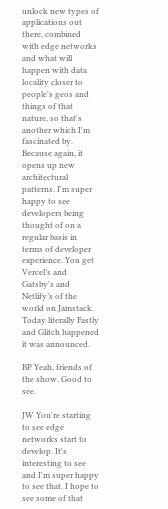unlock new types of applications out there, combined with edge networks and what will happen with data locality closer to people's geos and things of that nature, so that's another which I'm fascinated by. Because again, it opens up new architectural patterns. I'm super happy to see developers being thought of on a regular basis in terms of developer experience. You get Vercel’s and Gatsby's and Netlify’s of the world on Jamstack. Today literally Fastly and Glitch happened it was announced.

BP Yeah, friends of the show. Good to see.

JW You're starting to see edge networks start to develop. It's interesting to see and I'm super happy to see that. I hope to see some of that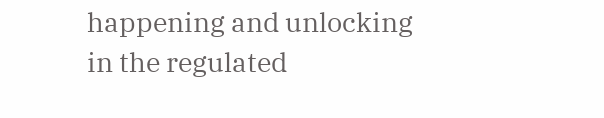happening and unlocking in the regulated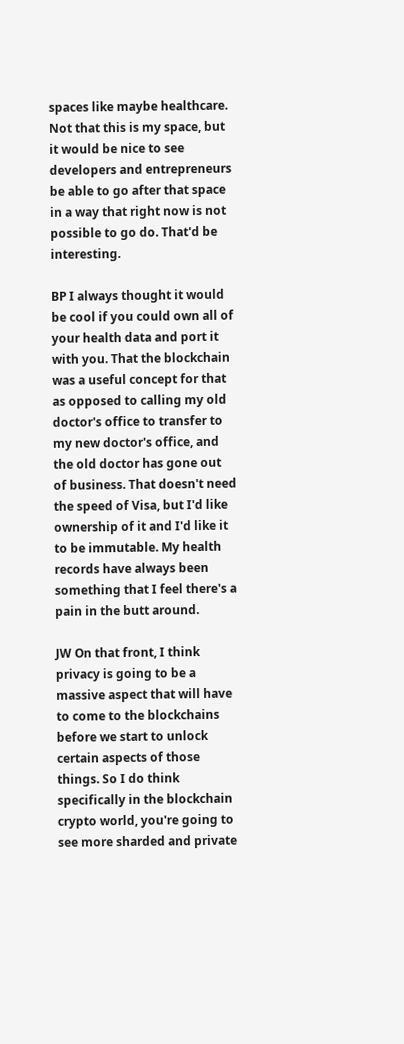spaces like maybe healthcare. Not that this is my space, but it would be nice to see developers and entrepreneurs be able to go after that space in a way that right now is not possible to go do. That'd be interesting.

BP I always thought it would be cool if you could own all of your health data and port it with you. That the blockchain was a useful concept for that as opposed to calling my old doctor's office to transfer to my new doctor's office, and the old doctor has gone out of business. That doesn't need the speed of Visa, but I'd like ownership of it and I'd like it to be immutable. My health records have always been something that I feel there's a pain in the butt around.

JW On that front, I think privacy is going to be a massive aspect that will have to come to the blockchains before we start to unlock certain aspects of those things. So I do think specifically in the blockchain crypto world, you're going to see more sharded and private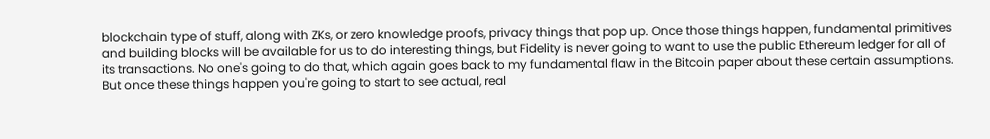blockchain type of stuff, along with ZKs, or zero knowledge proofs, privacy things that pop up. Once those things happen, fundamental primitives and building blocks will be available for us to do interesting things, but Fidelity is never going to want to use the public Ethereum ledger for all of its transactions. No one's going to do that, which again goes back to my fundamental flaw in the Bitcoin paper about these certain assumptions. But once these things happen you're going to start to see actual, real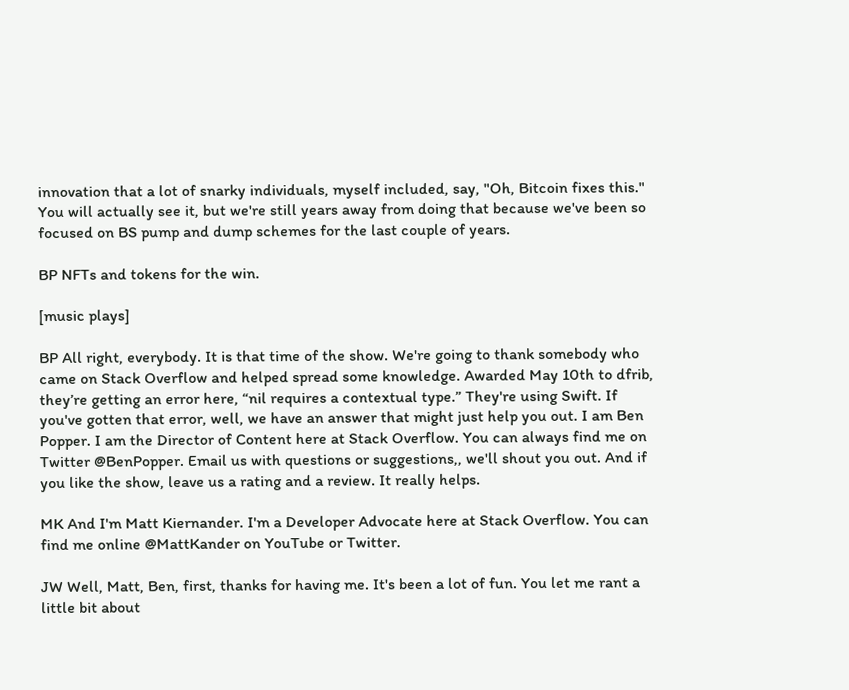innovation that a lot of snarky individuals, myself included, say, "Oh, Bitcoin fixes this." You will actually see it, but we're still years away from doing that because we've been so focused on BS pump and dump schemes for the last couple of years.

BP NFTs and tokens for the win.

[music plays]

BP All right, everybody. It is that time of the show. We're going to thank somebody who came on Stack Overflow and helped spread some knowledge. Awarded May 10th to dfrib, they’re getting an error here, “nil requires a contextual type.” They're using Swift. If you've gotten that error, well, we have an answer that might just help you out. I am Ben Popper. I am the Director of Content here at Stack Overflow. You can always find me on Twitter @BenPopper. Email us with questions or suggestions,, we'll shout you out. And if you like the show, leave us a rating and a review. It really helps.

MK And I'm Matt Kiernander. I'm a Developer Advocate here at Stack Overflow. You can find me online @MattKander on YouTube or Twitter.

JW Well, Matt, Ben, first, thanks for having me. It's been a lot of fun. You let me rant a little bit about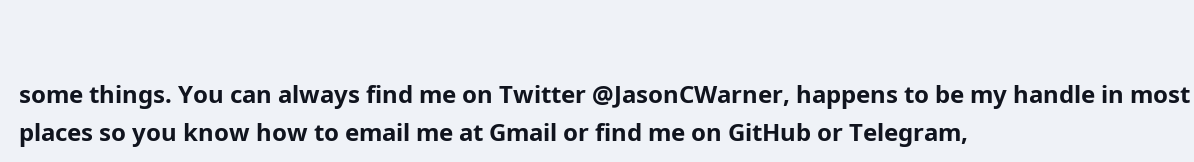some things. You can always find me on Twitter @JasonCWarner, happens to be my handle in most places so you know how to email me at Gmail or find me on GitHub or Telegram,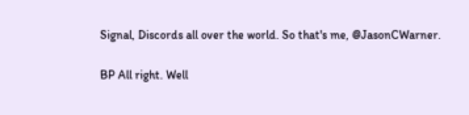Signal, Discords all over the world. So that's me, @JasonCWarner.

BP All right. Well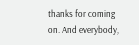thanks for coming on. And everybody,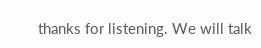thanks for listening. We will talk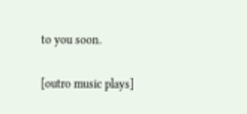to you soon.

[outro music plays]